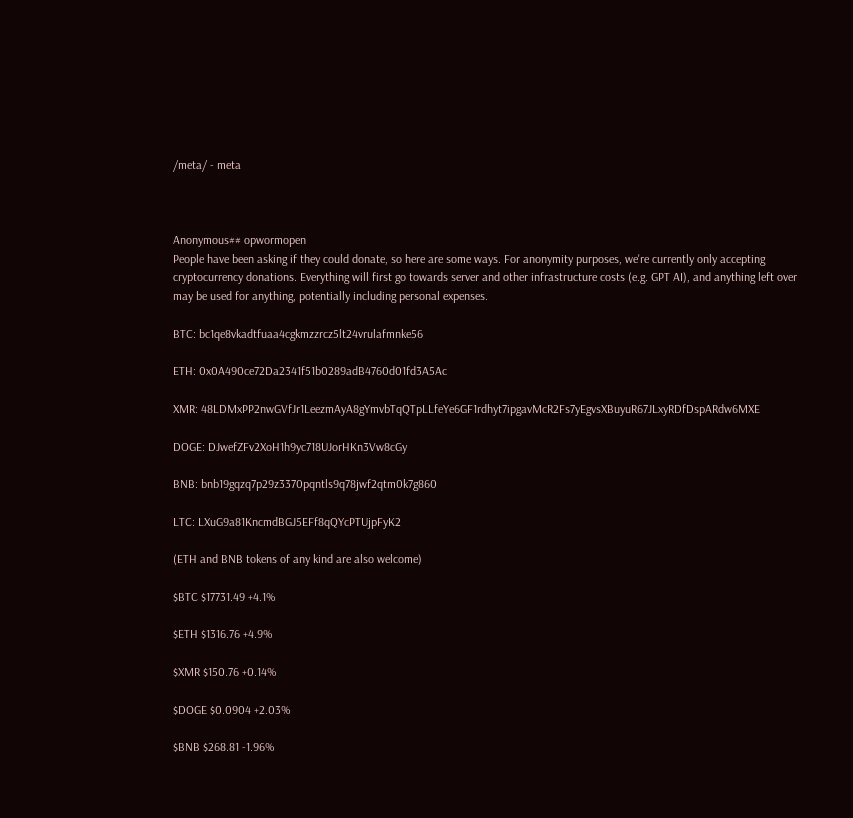/meta/ - meta



Anonymous## opwormopen
People have been asking if they could donate, so here are some ways. For anonymity purposes, we're currently only accepting cryptocurrency donations. Everything will first go towards server and other infrastructure costs (e.g. GPT AI), and anything left over may be used for anything, potentially including personal expenses.

BTC: bc1qe8vkadtfuaa4cgkmzzrcz5lt24vrulafmnke56

ETH: 0x0A490ce72Da2341f51b0289adB4760d01fd3A5Ac

XMR: 48LDMxPP2nwGVfJr1LeezmAyA8gYmvbTqQTpLLfeYe6GF1rdhyt7ipgavMcR2Fs7yEgvsXBuyuR67JLxyRDfDspARdw6MXE

DOGE: DJwefZFv2XoH1h9yc718UJorHKn3Vw8cGy

BNB: bnb19gqzq7p29z3370pqntls9q78jwf2qtm0k7g860

LTC: LXuG9a81KncmdBGJ5EFf8qQYcPTUjpFyK2

(ETH and BNB tokens of any kind are also welcome)

$BTC $17731.49 +4.1%

$ETH $1316.76 +4.9%

$XMR $150.76 +0.14%

$DOGE $0.0904 +2.03%

$BNB $268.81 -1.96%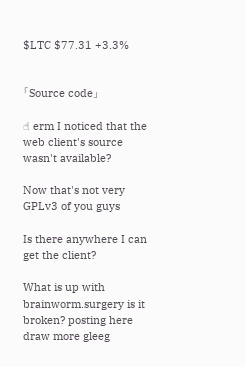$LTC $77.31 +3.3%


「Source code」

☝ erm I noticed that the web client's source wasn't available?

Now that's not very GPLv3 of you guys

Is there anywhere I can get the client?

What is up with brainworm.surgery is it broken? posting here
draw more gleeg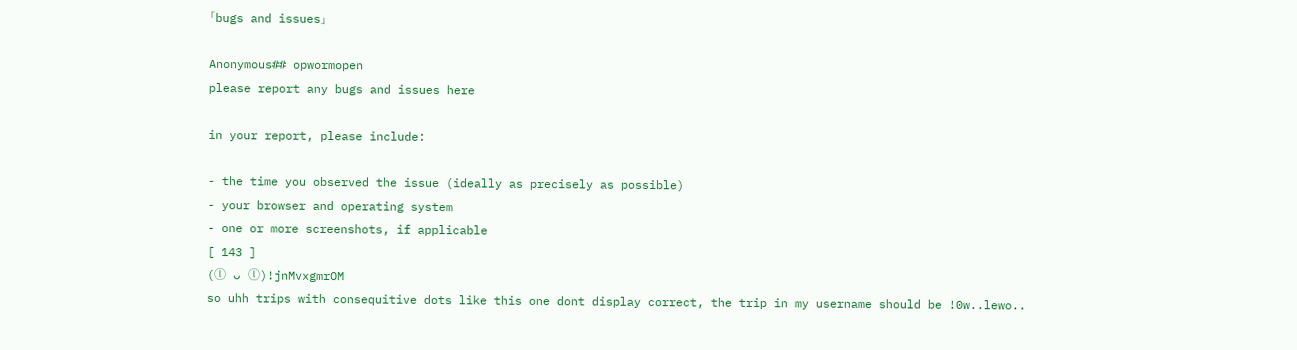「bugs and issues」

Anonymous## opwormopen
please report any bugs and issues here

in your report, please include:

- the time you observed the issue (ideally as precisely as possible)
- your browser and operating system
- one or more screenshots, if applicable
[ 143 ]
(ⓛ ᴗ ⓛ)!jnMvxgmrOM
so uhh trips with consequitive dots like this one dont display correct, the trip in my username should be !0w..lewo..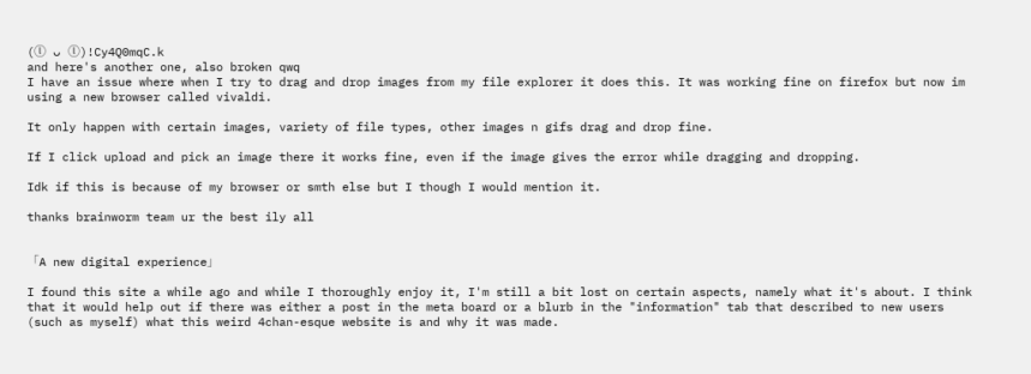(ⓛ ᴗ ⓛ)!Cy4Q0mqC.k
and here's another one, also broken qwq
I have an issue where when I try to drag and drop images from my file explorer it does this. It was working fine on firefox but now im using a new browser called vivaldi.

It only happen with certain images, variety of file types, other images n gifs drag and drop fine.

If I click upload and pick an image there it works fine, even if the image gives the error while dragging and dropping.

Idk if this is because of my browser or smth else but I though I would mention it.

thanks brainworm team ur the best ily all


「A new digital experience」

I found this site a while ago and while I thoroughly enjoy it, I'm still a bit lost on certain aspects, namely what it's about. I think that it would help out if there was either a post in the meta board or a blurb in the "information" tab that described to new users (such as myself) what this weird 4chan-esque website is and why it was made.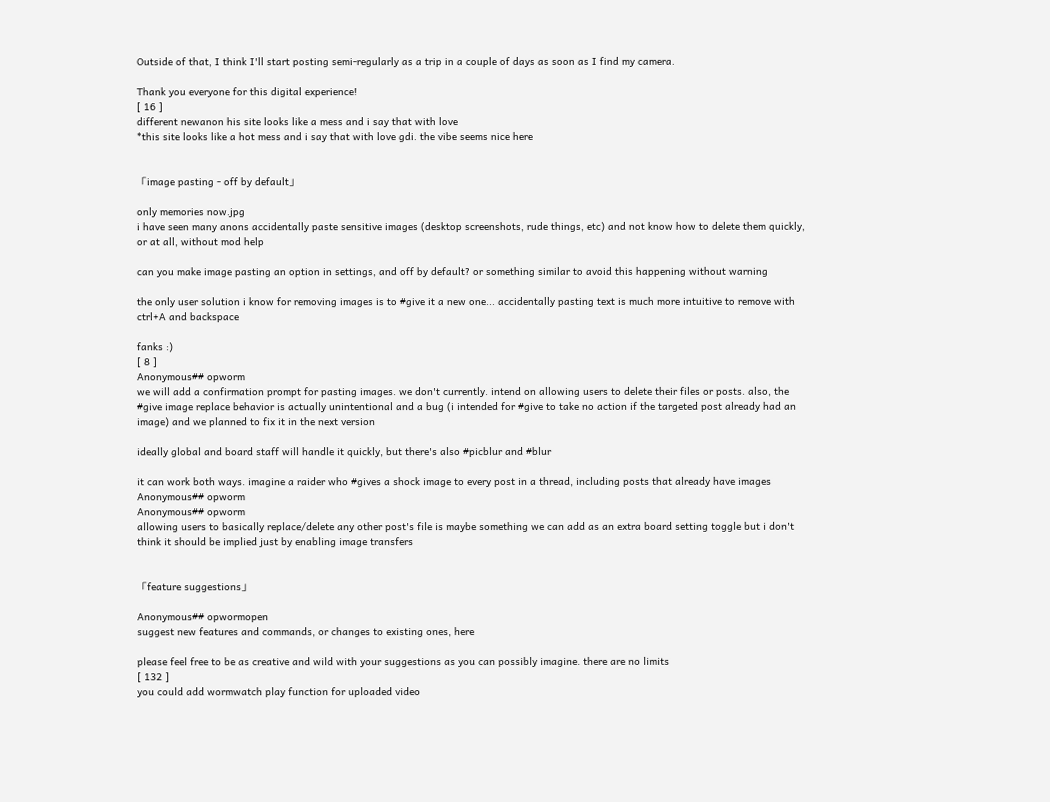Outside of that, I think I'll start posting semi-regularly as a trip in a couple of days as soon as I find my camera.

Thank you everyone for this digital experience!
[ 16 ]
different newanon his site looks like a mess and i say that with love
*this site looks like a hot mess and i say that with love gdi. the vibe seems nice here


「image pasting - off by default」

only memories now.jpg
i have seen many anons accidentally paste sensitive images (desktop screenshots, rude things, etc) and not know how to delete them quickly, or at all, without mod help

can you make image pasting an option in settings, and off by default? or something similar to avoid this happening without warning

the only user solution i know for removing images is to #give it a new one... accidentally pasting text is much more intuitive to remove with ctrl+A and backspace

fanks :)
[ 8 ]
Anonymous## opworm
we will add a confirmation prompt for pasting images. we don't currently. intend on allowing users to delete their files or posts. also, the #give image replace behavior is actually unintentional and a bug (i intended for #give to take no action if the targeted post already had an image) and we planned to fix it in the next version

ideally global and board staff will handle it quickly, but there's also #picblur and #blur

it can work both ways. imagine a raider who #gives a shock image to every post in a thread, including posts that already have images
Anonymous## opworm
Anonymous## opworm
allowing users to basically replace/delete any other post's file is maybe something we can add as an extra board setting toggle but i don't think it should be implied just by enabling image transfers


「feature suggestions」

Anonymous## opwormopen
suggest new features and commands, or changes to existing ones, here

please feel free to be as creative and wild with your suggestions as you can possibly imagine. there are no limits
[ 132 ]
you could add wormwatch play function for uploaded video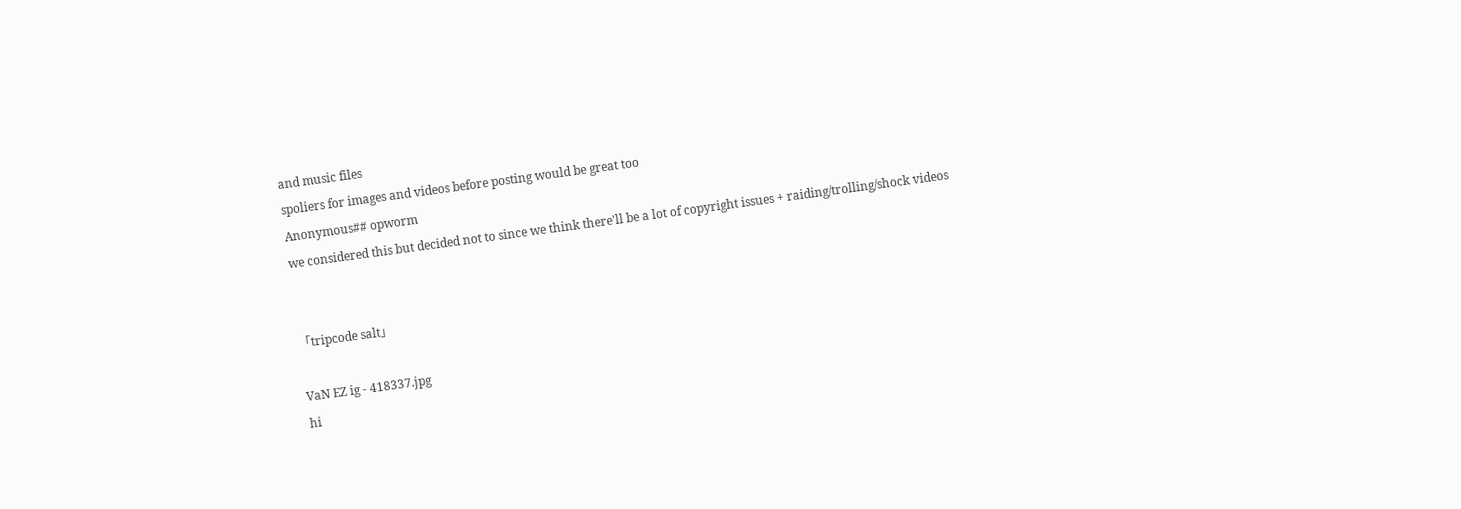and music files
spoliers for images and videos before posting would be great too
Anonymous## opworm
we considered this but decided not to since we think there'll be a lot of copyright issues + raiding/trolling/shock videos


「tripcode salt」

VaN EZ ig - 418337.jpg
hi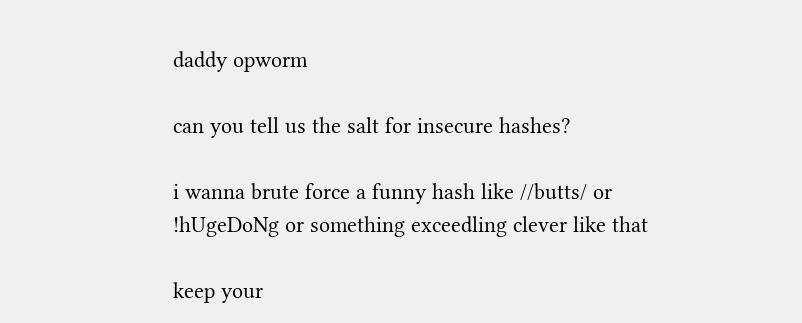daddy opworm

can you tell us the salt for insecure hashes?

i wanna brute force a funny hash like //butts/ or !hUgeDoNg or something exceedling clever like that

keep your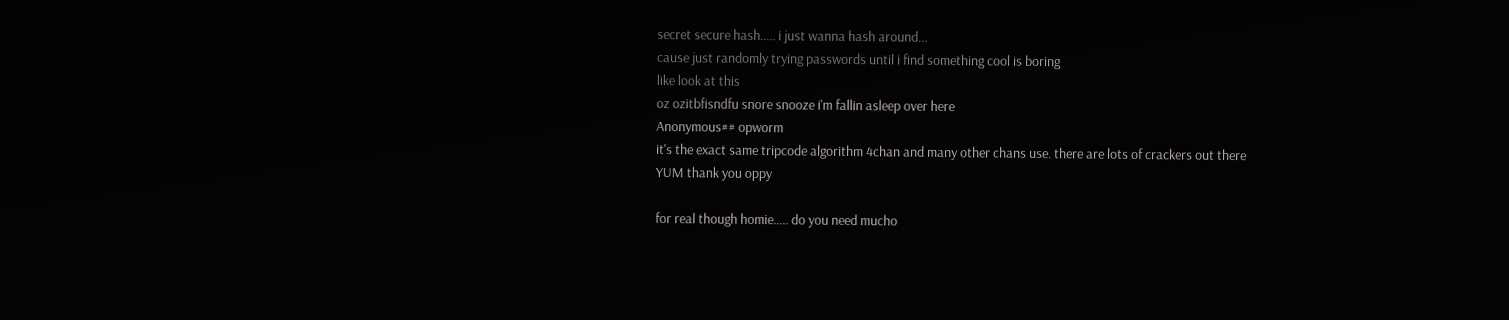secret secure hash..... i just wanna hash around...
cause just randomly trying passwords until i find something cool is boring
like look at this
oz ozitbfisndfu snore snooze i'm fallin asleep over here
Anonymous## opworm
it's the exact same tripcode algorithm 4chan and many other chans use. there are lots of crackers out there
YUM thank you oppy

for real though homie..... do you need mucho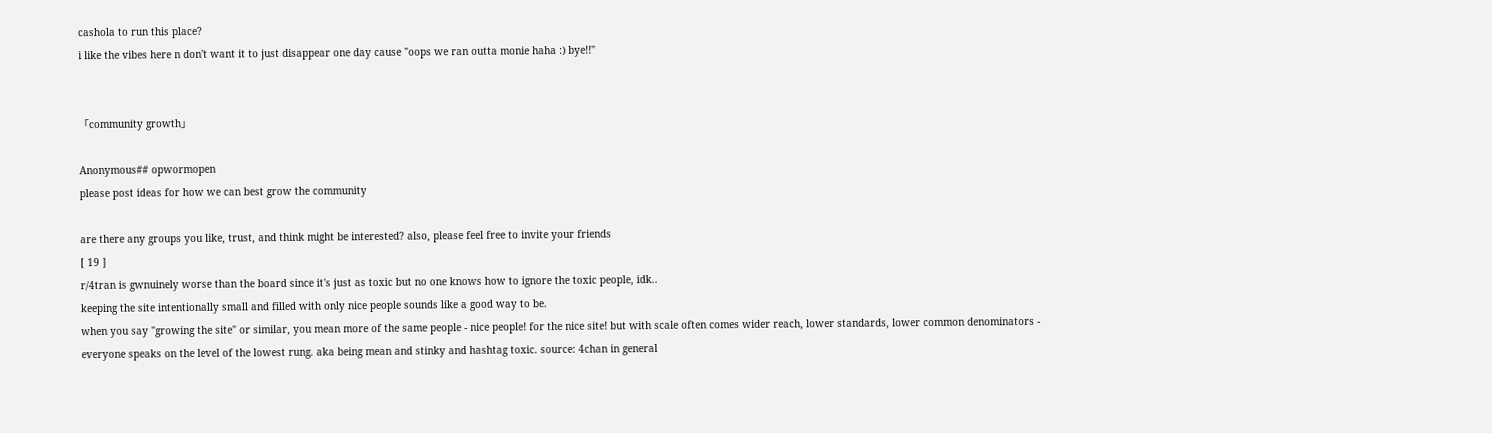cashola to run this place?
i like the vibes here n don't want it to just disappear one day cause "oops we ran outta monie haha :) bye!!"


「community growth」

Anonymous## opwormopen
please post ideas for how we can best grow the community

are there any groups you like, trust, and think might be interested? also, please feel free to invite your friends
[ 19 ]
r/4tran is gwnuinely worse than the board since it's just as toxic but no one knows how to ignore the toxic people, idk..
keeping the site intentionally small and filled with only nice people sounds like a good way to be.
when you say "growing the site" or similar, you mean more of the same people - nice people! for the nice site! but with scale often comes wider reach, lower standards, lower common denominators - everyone speaks on the level of the lowest rung. aka being mean and stinky and hashtag toxic. source: 4chan in general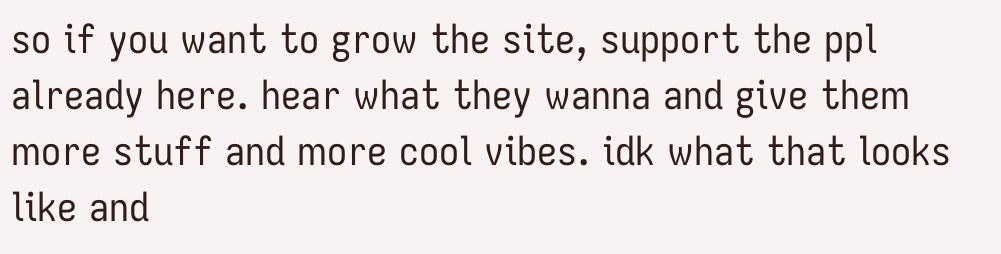so if you want to grow the site, support the ppl already here. hear what they wanna and give them more stuff and more cool vibes. idk what that looks like and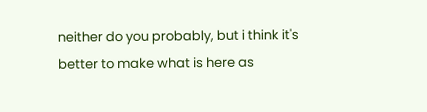neither do you probably, but i think it's better to make what is here as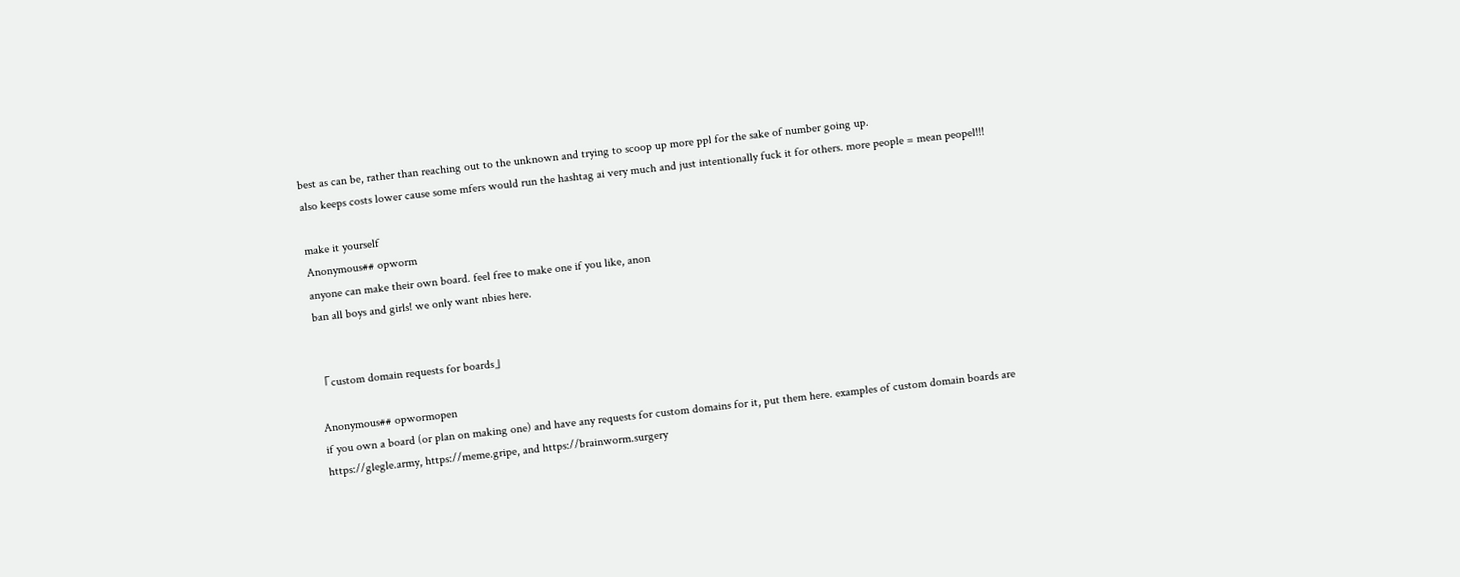best as can be, rather than reaching out to the unknown and trying to scoop up more ppl for the sake of number going up.
also keeps costs lower cause some mfers would run the hashtag ai very much and just intentionally fuck it for others. more people = mean peopel!!!

make it yourself
Anonymous## opworm
anyone can make their own board. feel free to make one if you like, anon
ban all boys and girls! we only want nbies here.


「custom domain requests for boards」

Anonymous## opwormopen
if you own a board (or plan on making one) and have any requests for custom domains for it, put them here. examples of custom domain boards are https://glegle.army, https://meme.gripe, and https://brainworm.surgery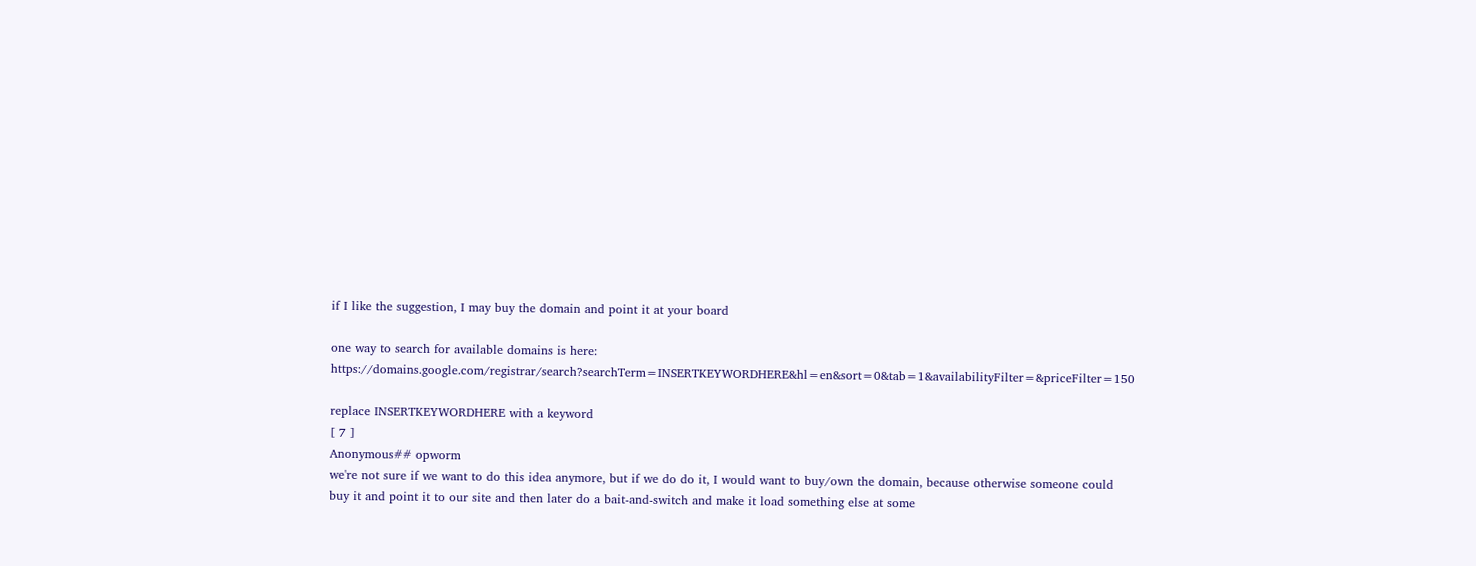if I like the suggestion, I may buy the domain and point it at your board

one way to search for available domains is here: https://domains.google.com/registrar/search?searchTerm=INSERTKEYWORDHERE&hl=en&sort=0&tab=1&availabilityFilter=&priceFilter=150

replace INSERTKEYWORDHERE with a keyword
[ 7 ]
Anonymous## opworm
we're not sure if we want to do this idea anymore, but if we do do it, I would want to buy/own the domain, because otherwise someone could buy it and point it to our site and then later do a bait-and-switch and make it load something else at some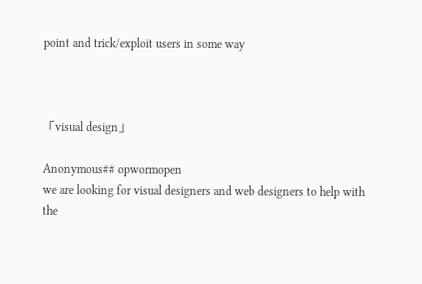point and trick/exploit users in some way



「visual design」

Anonymous## opwormopen
we are looking for visual designers and web designers to help with the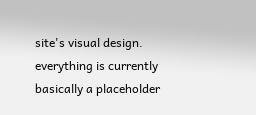site's visual design. everything is currently basically a placeholder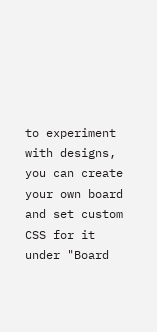to experiment with designs, you can create your own board and set custom CSS for it under "Board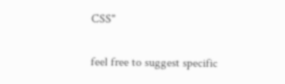CSS"

feel free to suggest specific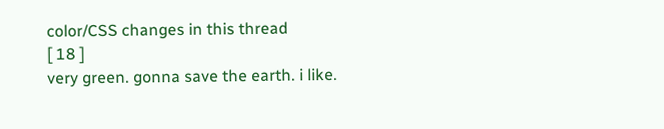color/CSS changes in this thread
[ 18 ]
very green. gonna save the earth. i like.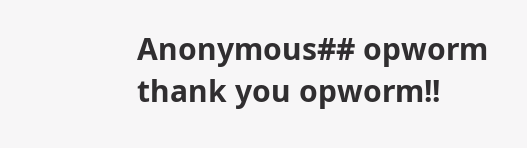Anonymous## opworm
thank you opworm!!